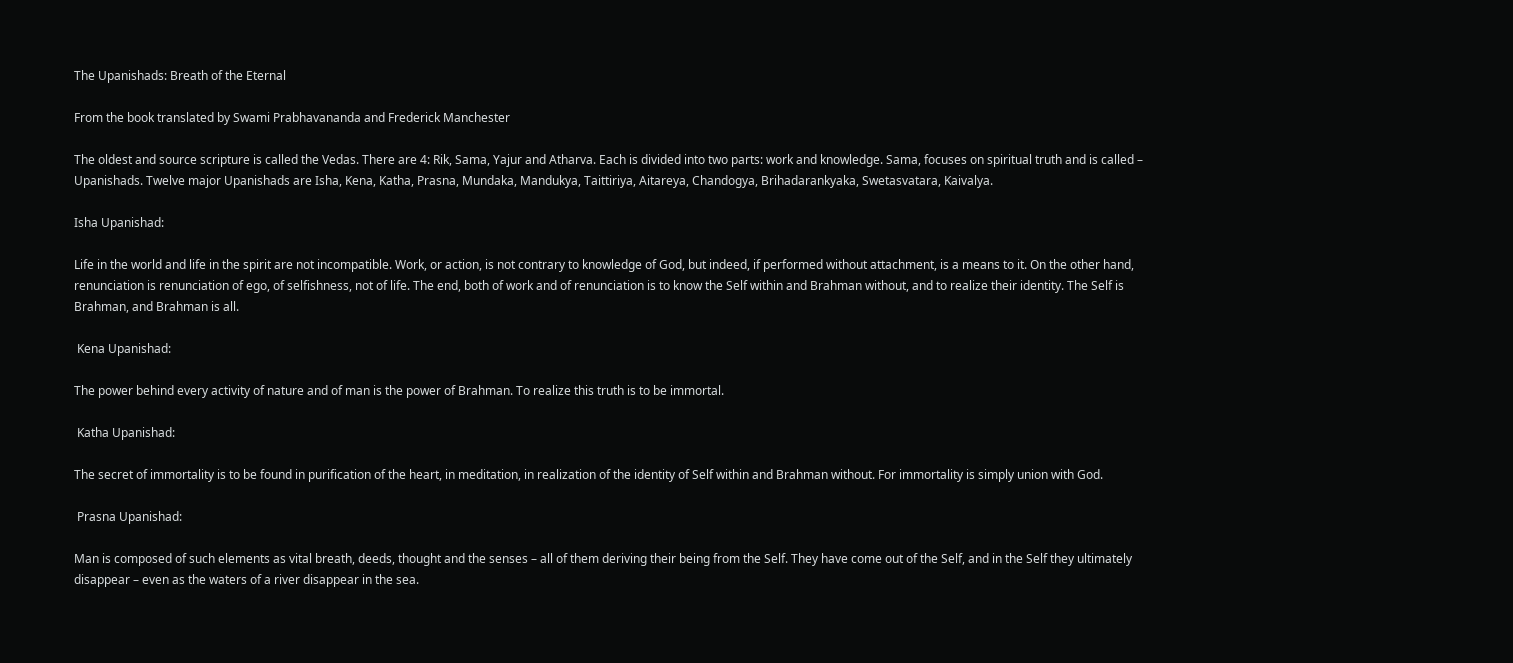The Upanishads: Breath of the Eternal

From the book translated by Swami Prabhavananda and Frederick Manchester

The oldest and source scripture is called the Vedas. There are 4: Rik, Sama, Yajur and Atharva. Each is divided into two parts: work and knowledge. Sama, focuses on spiritual truth and is called – Upanishads. Twelve major Upanishads are Isha, Kena, Katha, Prasna, Mundaka, Mandukya, Taittiriya, Aitareya, Chandogya, Brihadarankyaka, Swetasvatara, Kaivalya.

Isha Upanishad:

Life in the world and life in the spirit are not incompatible. Work, or action, is not contrary to knowledge of God, but indeed, if performed without attachment, is a means to it. On the other hand, renunciation is renunciation of ego, of selfishness, not of life. The end, both of work and of renunciation is to know the Self within and Brahman without, and to realize their identity. The Self is Brahman, and Brahman is all.

 Kena Upanishad:

The power behind every activity of nature and of man is the power of Brahman. To realize this truth is to be immortal.

 Katha Upanishad:

The secret of immortality is to be found in purification of the heart, in meditation, in realization of the identity of Self within and Brahman without. For immortality is simply union with God.

 Prasna Upanishad:

Man is composed of such elements as vital breath, deeds, thought and the senses – all of them deriving their being from the Self. They have come out of the Self, and in the Self they ultimately disappear – even as the waters of a river disappear in the sea.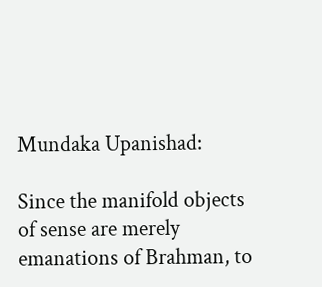Mundaka Upanishad:

Since the manifold objects of sense are merely emanations of Brahman, to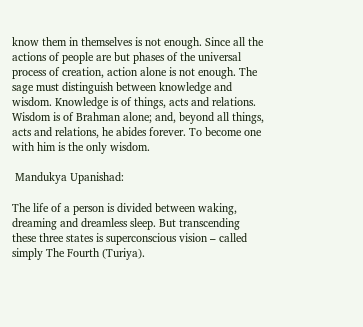know them in themselves is not enough. Since all the actions of people are but phases of the universal process of creation, action alone is not enough. The sage must distinguish between knowledge and wisdom. Knowledge is of things, acts and relations. Wisdom is of Brahman alone; and, beyond all things, acts and relations, he abides forever. To become one with him is the only wisdom.

 Mandukya Upanishad:

The life of a person is divided between waking, dreaming and dreamless sleep. But transcending these three states is superconscious vision – called simply The Fourth (Turiya).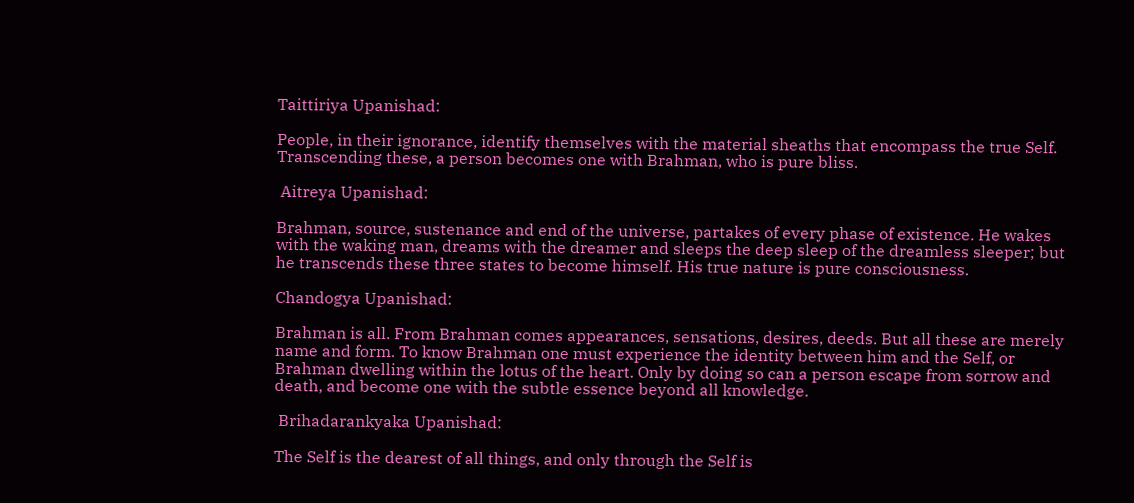Taittiriya Upanishad:

People, in their ignorance, identify themselves with the material sheaths that encompass the true Self. Transcending these, a person becomes one with Brahman, who is pure bliss.

 Aitreya Upanishad:

Brahman, source, sustenance and end of the universe, partakes of every phase of existence. He wakes with the waking man, dreams with the dreamer and sleeps the deep sleep of the dreamless sleeper; but he transcends these three states to become himself. His true nature is pure consciousness.

Chandogya Upanishad:

Brahman is all. From Brahman comes appearances, sensations, desires, deeds. But all these are merely name and form. To know Brahman one must experience the identity between him and the Self, or Brahman dwelling within the lotus of the heart. Only by doing so can a person escape from sorrow and death, and become one with the subtle essence beyond all knowledge.

 Brihadarankyaka Upanishad:

The Self is the dearest of all things, and only through the Self is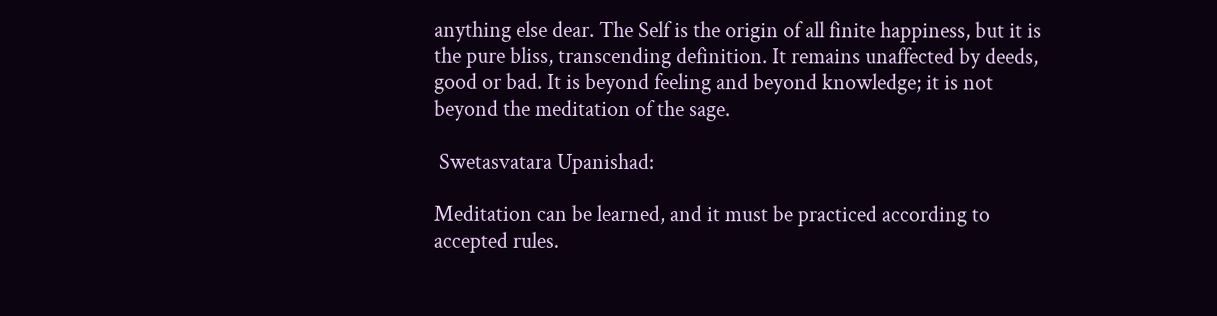anything else dear. The Self is the origin of all finite happiness, but it is the pure bliss, transcending definition. It remains unaffected by deeds, good or bad. It is beyond feeling and beyond knowledge; it is not beyond the meditation of the sage.

 Swetasvatara Upanishad:

Meditation can be learned, and it must be practiced according to accepted rules.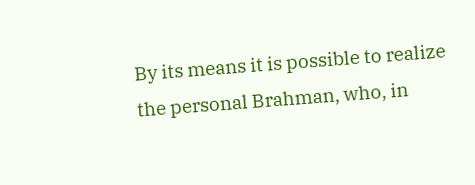By its means it is possible to realize the personal Brahman, who, in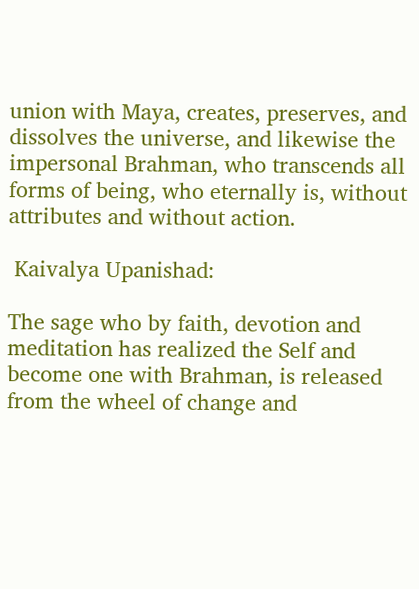union with Maya, creates, preserves, and dissolves the universe, and likewise the impersonal Brahman, who transcends all forms of being, who eternally is, without attributes and without action.

 Kaivalya Upanishad:

The sage who by faith, devotion and meditation has realized the Self and become one with Brahman, is released from the wheel of change and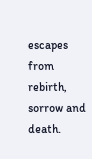escapes from rebirth, sorrow and death.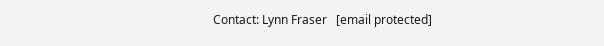Contact: Lynn Fraser   [email protected]